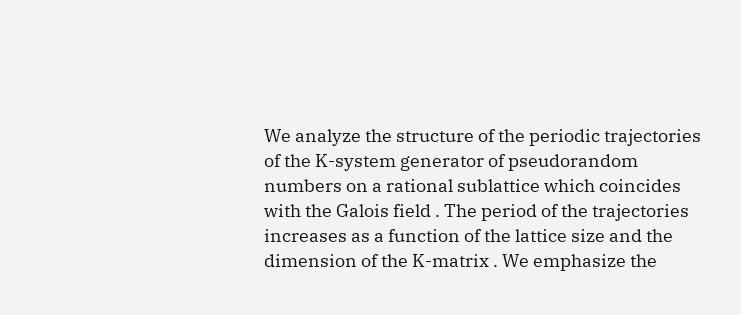We analyze the structure of the periodic trajectories of the K-system generator of pseudorandom numbers on a rational sublattice which coincides with the Galois field . The period of the trajectories increases as a function of the lattice size and the dimension of the K-matrix . We emphasize the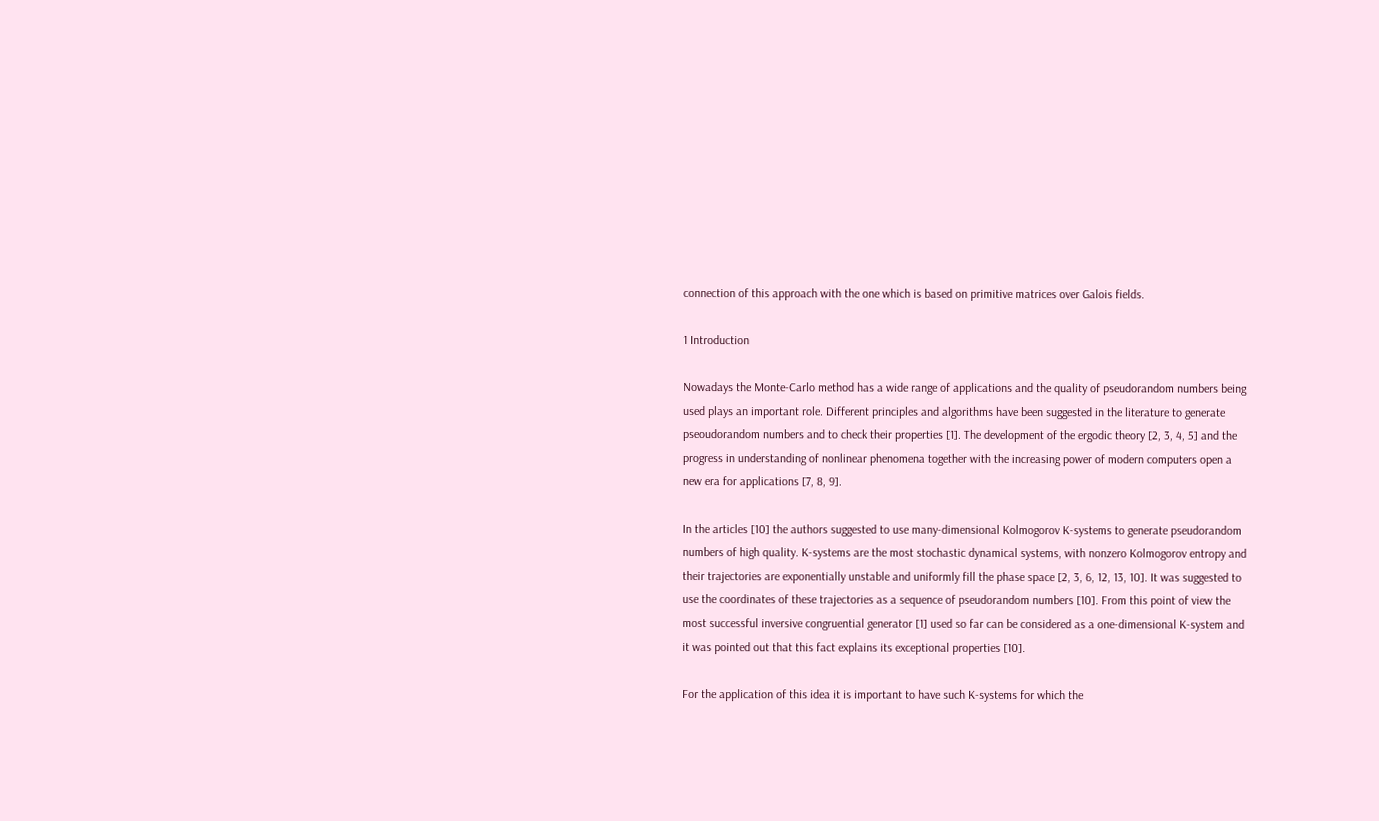connection of this approach with the one which is based on primitive matrices over Galois fields.

1 Introduction

Nowadays the Monte-Carlo method has a wide range of applications and the quality of pseudorandom numbers being used plays an important role. Different principles and algorithms have been suggested in the literature to generate pseoudorandom numbers and to check their properties [1]. The development of the ergodic theory [2, 3, 4, 5] and the progress in understanding of nonlinear phenomena together with the increasing power of modern computers open a new era for applications [7, 8, 9].

In the articles [10] the authors suggested to use many-dimensional Kolmogorov K-systems to generate pseudorandom numbers of high quality. K-systems are the most stochastic dynamical systems, with nonzero Kolmogorov entropy and their trajectories are exponentially unstable and uniformly fill the phase space [2, 3, 6, 12, 13, 10]. It was suggested to use the coordinates of these trajectories as a sequence of pseudorandom numbers [10]. From this point of view the most successful inversive congruential generator [1] used so far can be considered as a one-dimensional K-system and it was pointed out that this fact explains its exceptional properties [10].

For the application of this idea it is important to have such K-systems for which the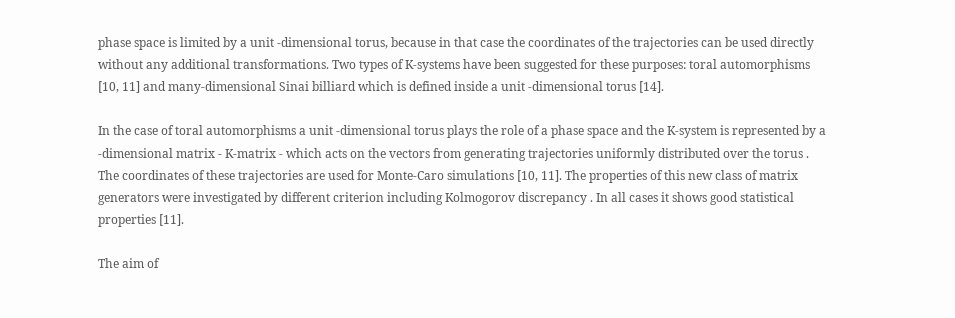phase space is limited by a unit -dimensional torus, because in that case the coordinates of the trajectories can be used directly without any additional transformations. Two types of K-systems have been suggested for these purposes: toral automorphisms [10, 11] and many-dimensional Sinai billiard which is defined inside a unit -dimensional torus [14].

In the case of toral automorphisms a unit -dimensional torus plays the role of a phase space and the K-system is represented by a -dimensional matrix - K-matrix - which acts on the vectors from generating trajectories uniformly distributed over the torus . The coordinates of these trajectories are used for Monte-Caro simulations [10, 11]. The properties of this new class of matrix generators were investigated by different criterion including Kolmogorov discrepancy . In all cases it shows good statistical properties [11].

The aim of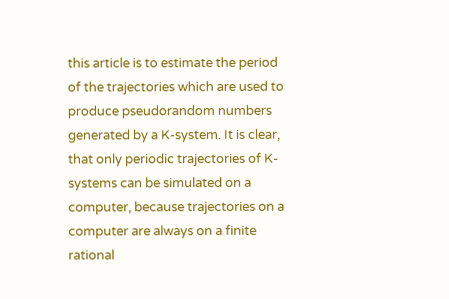this article is to estimate the period of the trajectories which are used to produce pseudorandom numbers generated by a K-system. It is clear, that only periodic trajectories of K-systems can be simulated on a computer, because trajectories on a computer are always on a finite rational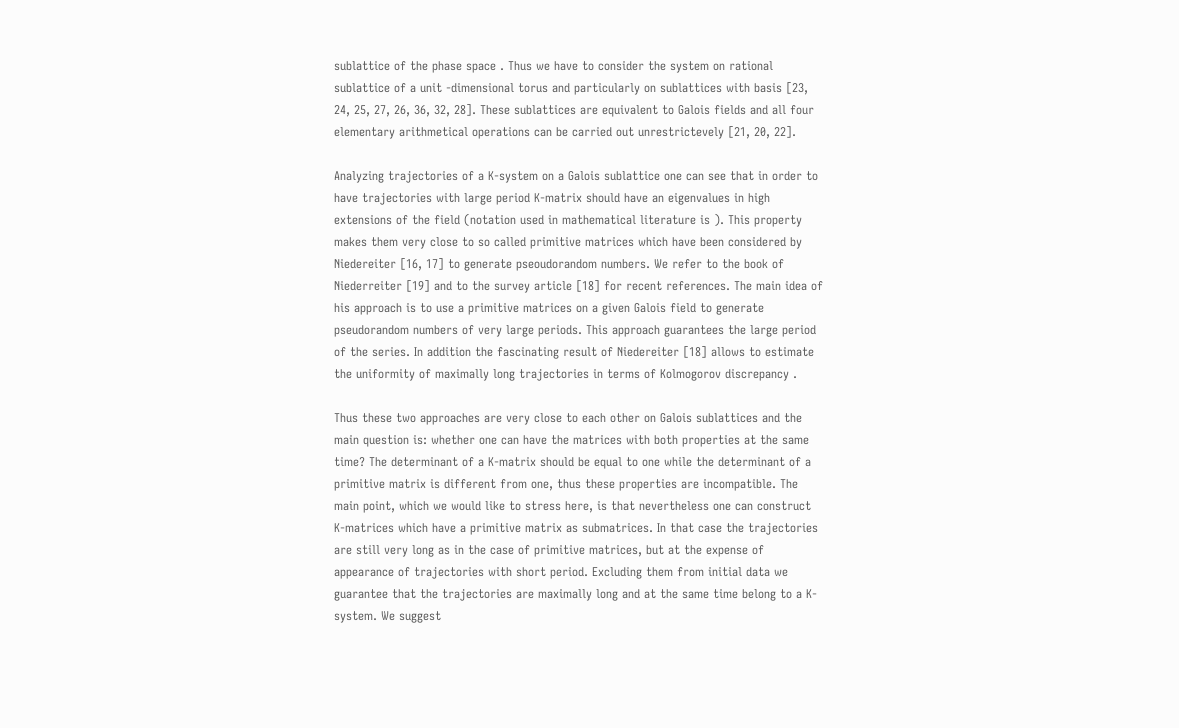sublattice of the phase space . Thus we have to consider the system on rational sublattice of a unit -dimensional torus and particularly on sublattices with basis [23, 24, 25, 27, 26, 36, 32, 28]. These sublattices are equivalent to Galois fields and all four elementary arithmetical operations can be carried out unrestrictevely [21, 20, 22].

Analyzing trajectories of a K-system on a Galois sublattice one can see that in order to have trajectories with large period K-matrix should have an eigenvalues in high extensions of the field (notation used in mathematical literature is ). This property makes them very close to so called primitive matrices which have been considered by Niedereiter [16, 17] to generate pseoudorandom numbers. We refer to the book of Niederreiter [19] and to the survey article [18] for recent references. The main idea of his approach is to use a primitive matrices on a given Galois field to generate pseudorandom numbers of very large periods. This approach guarantees the large period of the series. In addition the fascinating result of Niedereiter [18] allows to estimate the uniformity of maximally long trajectories in terms of Kolmogorov discrepancy .

Thus these two approaches are very close to each other on Galois sublattices and the main question is: whether one can have the matrices with both properties at the same time? The determinant of a K-matrix should be equal to one while the determinant of a primitive matrix is different from one, thus these properties are incompatible. The main point, which we would like to stress here, is that nevertheless one can construct K-matrices which have a primitive matrix as submatrices. In that case the trajectories are still very long as in the case of primitive matrices, but at the expense of appearance of trajectories with short period. Excluding them from initial data we guarantee that the trajectories are maximally long and at the same time belong to a K-system. We suggest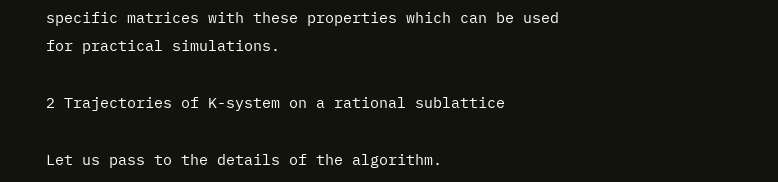specific matrices with these properties which can be used for practical simulations.

2 Trajectories of K-system on a rational sublattice

Let us pass to the details of the algorithm.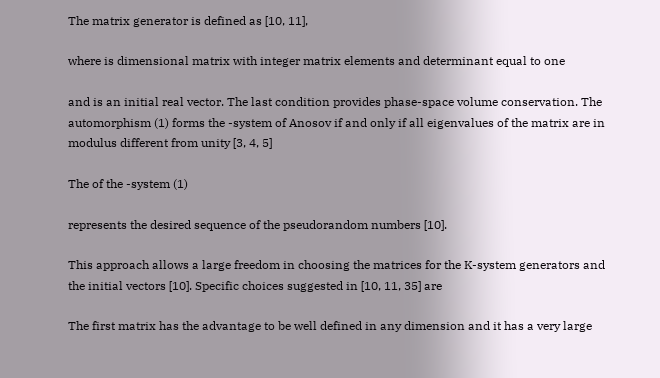The matrix generator is defined as [10, 11],

where is dimensional matrix with integer matrix elements and determinant equal to one

and is an initial real vector. The last condition provides phase-space volume conservation. The automorphism (1) forms the -system of Anosov if and only if all eigenvalues of the matrix are in modulus different from unity [3, 4, 5]

The of the -system (1)

represents the desired sequence of the pseudorandom numbers [10].

This approach allows a large freedom in choosing the matrices for the K-system generators and the initial vectors [10]. Specific choices suggested in [10, 11, 35] are

The first matrix has the advantage to be well defined in any dimension and it has a very large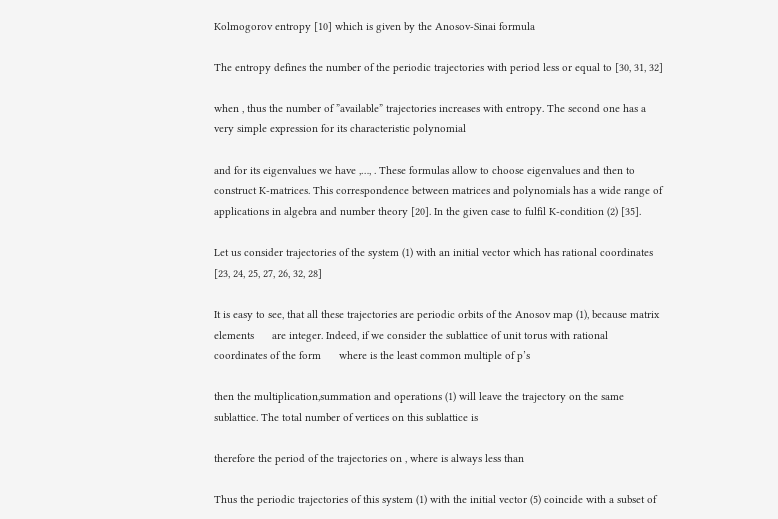Kolmogorov entropy [10] which is given by the Anosov-Sinai formula

The entropy defines the number of the periodic trajectories with period less or equal to [30, 31, 32]

when , thus the number of ”available” trajectories increases with entropy. The second one has a very simple expression for its characteristic polynomial

and for its eigenvalues we have ,…, . These formulas allow to choose eigenvalues and then to construct K-matrices. This correspondence between matrices and polynomials has a wide range of applications in algebra and number theory [20]. In the given case to fulfil K-condition (2) [35].

Let us consider trajectories of the system (1) with an initial vector which has rational coordinates [23, 24, 25, 27, 26, 32, 28]

It is easy to see, that all these trajectories are periodic orbits of the Anosov map (1), because matrix elements      are integer. Indeed, if we consider the sublattice of unit torus with rational coordinates of the form      where is the least common multiple of p’s

then the multiplication,summation and operations (1) will leave the trajectory on the same sublattice. The total number of vertices on this sublattice is

therefore the period of the trajectories on , where is always less than

Thus the periodic trajectories of this system (1) with the initial vector (5) coincide with a subset of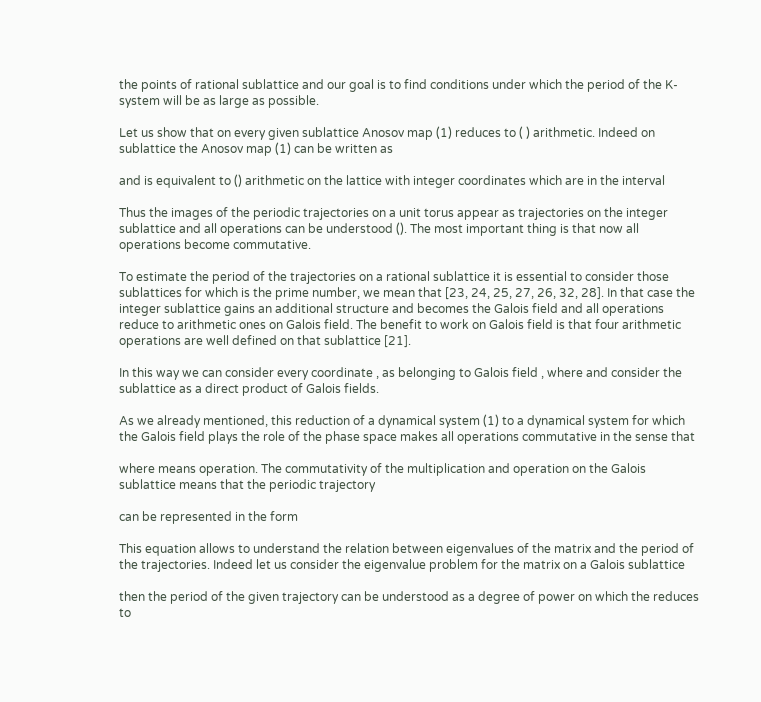the points of rational sublattice and our goal is to find conditions under which the period of the K-system will be as large as possible.

Let us show that on every given sublattice Anosov map (1) reduces to ( ) arithmetic. Indeed on sublattice the Anosov map (1) can be written as

and is equivalent to () arithmetic on the lattice with integer coordinates which are in the interval

Thus the images of the periodic trajectories on a unit torus appear as trajectories on the integer sublattice and all operations can be understood (). The most important thing is that now all operations become commutative.

To estimate the period of the trajectories on a rational sublattice it is essential to consider those sublattices for which is the prime number, we mean that [23, 24, 25, 27, 26, 32, 28]. In that case the integer sublattice gains an additional structure and becomes the Galois field and all operations reduce to arithmetic ones on Galois field. The benefit to work on Galois field is that four arithmetic operations are well defined on that sublattice [21].

In this way we can consider every coordinate , as belonging to Galois field , where and consider the sublattice as a direct product of Galois fields.

As we already mentioned, this reduction of a dynamical system (1) to a dynamical system for which the Galois field plays the role of the phase space makes all operations commutative in the sense that

where means operation. The commutativity of the multiplication and operation on the Galois sublattice means that the periodic trajectory

can be represented in the form

This equation allows to understand the relation between eigenvalues of the matrix and the period of the trajectories. Indeed let us consider the eigenvalue problem for the matrix on a Galois sublattice

then the period of the given trajectory can be understood as a degree of power on which the reduces to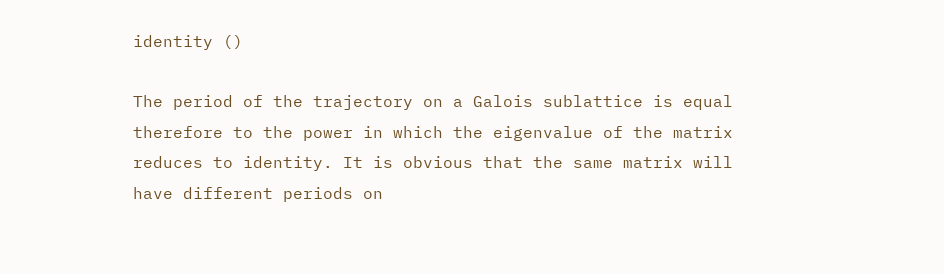identity ()

The period of the trajectory on a Galois sublattice is equal therefore to the power in which the eigenvalue of the matrix reduces to identity. It is obvious that the same matrix will have different periods on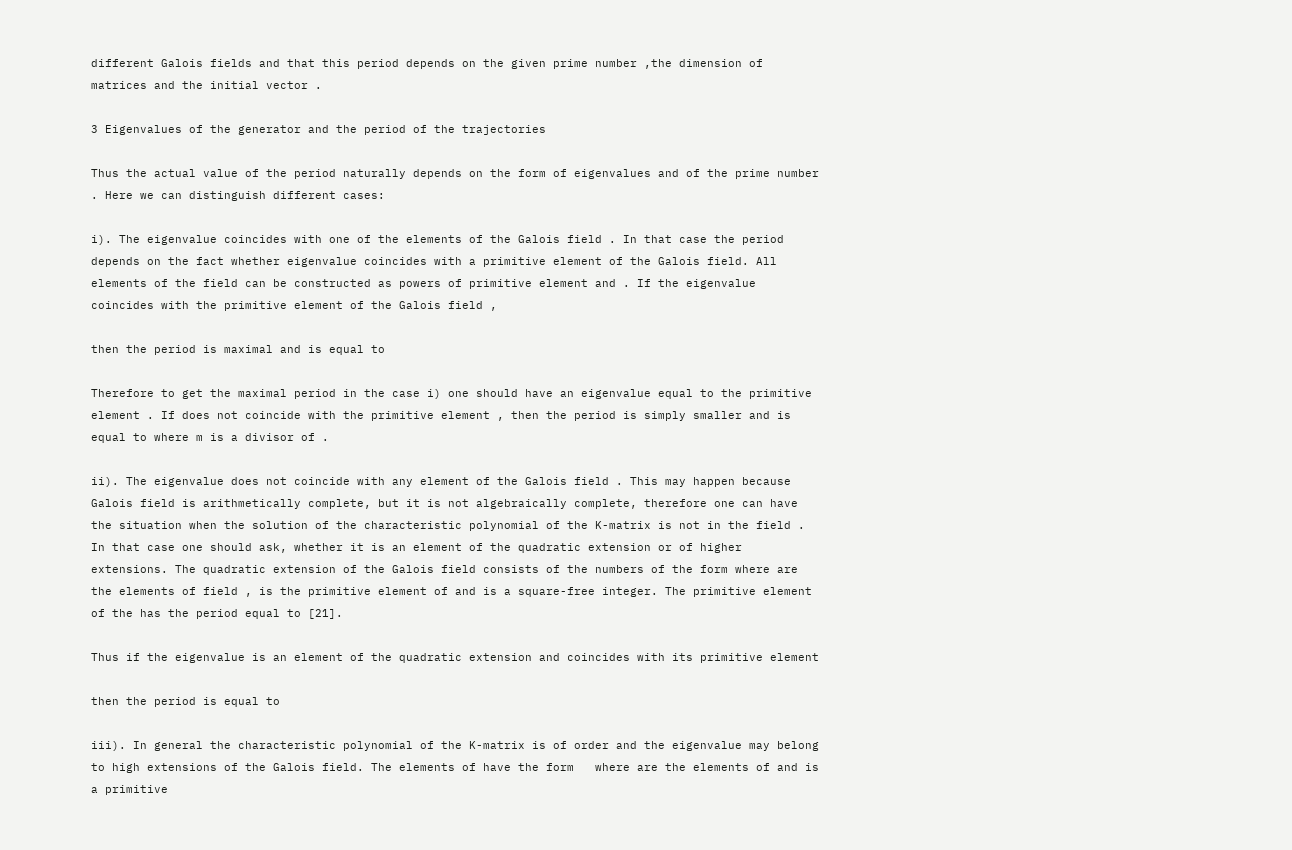different Galois fields and that this period depends on the given prime number ,the dimension of matrices and the initial vector .

3 Eigenvalues of the generator and the period of the trajectories

Thus the actual value of the period naturally depends on the form of eigenvalues and of the prime number . Here we can distinguish different cases:

i). The eigenvalue coincides with one of the elements of the Galois field . In that case the period depends on the fact whether eigenvalue coincides with a primitive element of the Galois field. All elements of the field can be constructed as powers of primitive element and . If the eigenvalue coincides with the primitive element of the Galois field ,

then the period is maximal and is equal to

Therefore to get the maximal period in the case i) one should have an eigenvalue equal to the primitive element . If does not coincide with the primitive element , then the period is simply smaller and is equal to where m is a divisor of .

ii). The eigenvalue does not coincide with any element of the Galois field . This may happen because Galois field is arithmetically complete, but it is not algebraically complete, therefore one can have the situation when the solution of the characteristic polynomial of the K-matrix is not in the field . In that case one should ask, whether it is an element of the quadratic extension or of higher extensions. The quadratic extension of the Galois field consists of the numbers of the form where are the elements of field , is the primitive element of and is a square-free integer. The primitive element of the has the period equal to [21].

Thus if the eigenvalue is an element of the quadratic extension and coincides with its primitive element

then the period is equal to

iii). In general the characteristic polynomial of the K-matrix is of order and the eigenvalue may belong to high extensions of the Galois field. The elements of have the form   where are the elements of and is a primitive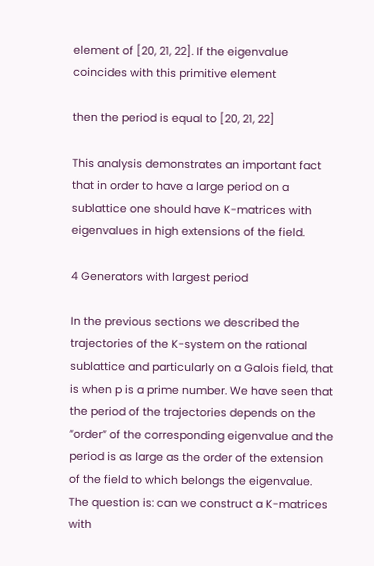element of [20, 21, 22]. If the eigenvalue coincides with this primitive element

then the period is equal to [20, 21, 22]

This analysis demonstrates an important fact that in order to have a large period on a sublattice one should have K-matrices with eigenvalues in high extensions of the field.

4 Generators with largest period

In the previous sections we described the trajectories of the K-system on the rational sublattice and particularly on a Galois field, that is when p is a prime number. We have seen that the period of the trajectories depends on the ”order” of the corresponding eigenvalue and the period is as large as the order of the extension of the field to which belongs the eigenvalue. The question is: can we construct a K-matrices with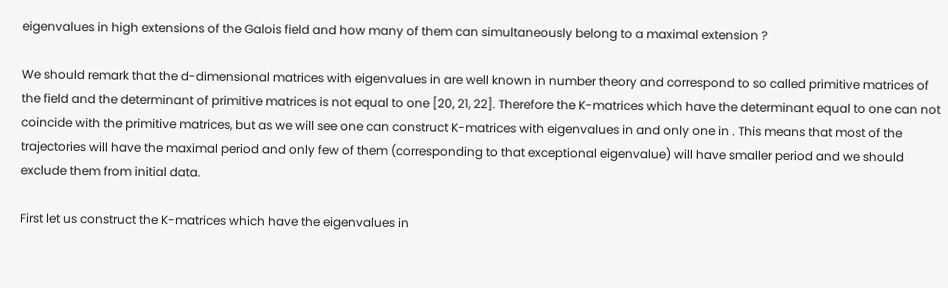eigenvalues in high extensions of the Galois field and how many of them can simultaneously belong to a maximal extension ?

We should remark that the d-dimensional matrices with eigenvalues in are well known in number theory and correspond to so called primitive matrices of the field and the determinant of primitive matrices is not equal to one [20, 21, 22]. Therefore the K-matrices which have the determinant equal to one can not coincide with the primitive matrices, but as we will see one can construct K-matrices with eigenvalues in and only one in . This means that most of the trajectories will have the maximal period and only few of them (corresponding to that exceptional eigenvalue) will have smaller period and we should exclude them from initial data.

First let us construct the K-matrices which have the eigenvalues in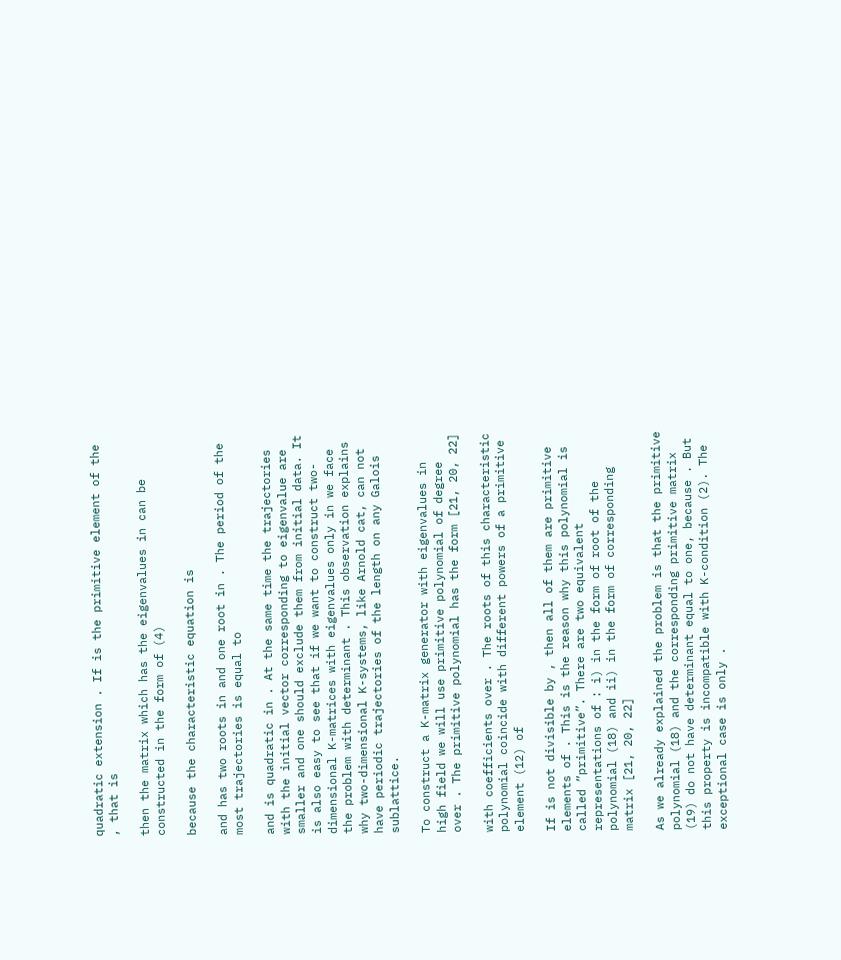quadratic extension . If is the primitive element of the , that is

then the matrix which has the eigenvalues in can be constructed in the form of (4)

because the characteristic equation is

and has two roots in and one root in . The period of the most trajectories is equal to

and is quadratic in . At the same time the trajectories with the initial vector corresponding to eigenvalue are smaller and one should exclude them from initial data. It is also easy to see that if we want to construct two-dimensional K-matrices with eigenvalues only in we face the problem with determinant . This observation explains why two-dimensional K-systems, like Arnold cat, can not have periodic trajectories of the length on any Galois sublattice.

To construct a K-matrix generator with eigenvalues in high field we will use primitive polynomial of degree over . The primitive polynomial has the form [21, 20, 22]

with coefficients over . The roots of this characteristic polynomial coincide with different powers of a primitive element (12) of

If is not divisible by , then all of them are primitive elements of . This is the reason why this polynomial is called ”primitive”. There are two equivalent representations of : i) in the form of root of the polynomial (18) and ii) in the form of corresponding matrix [21, 20, 22]

As we already explained the problem is that the primitive polynomial (18) and the corresponding primitive matrix (19) do not have determinant equal to one, because . But this property is incompatible with K-condition (2). The exceptional case is only .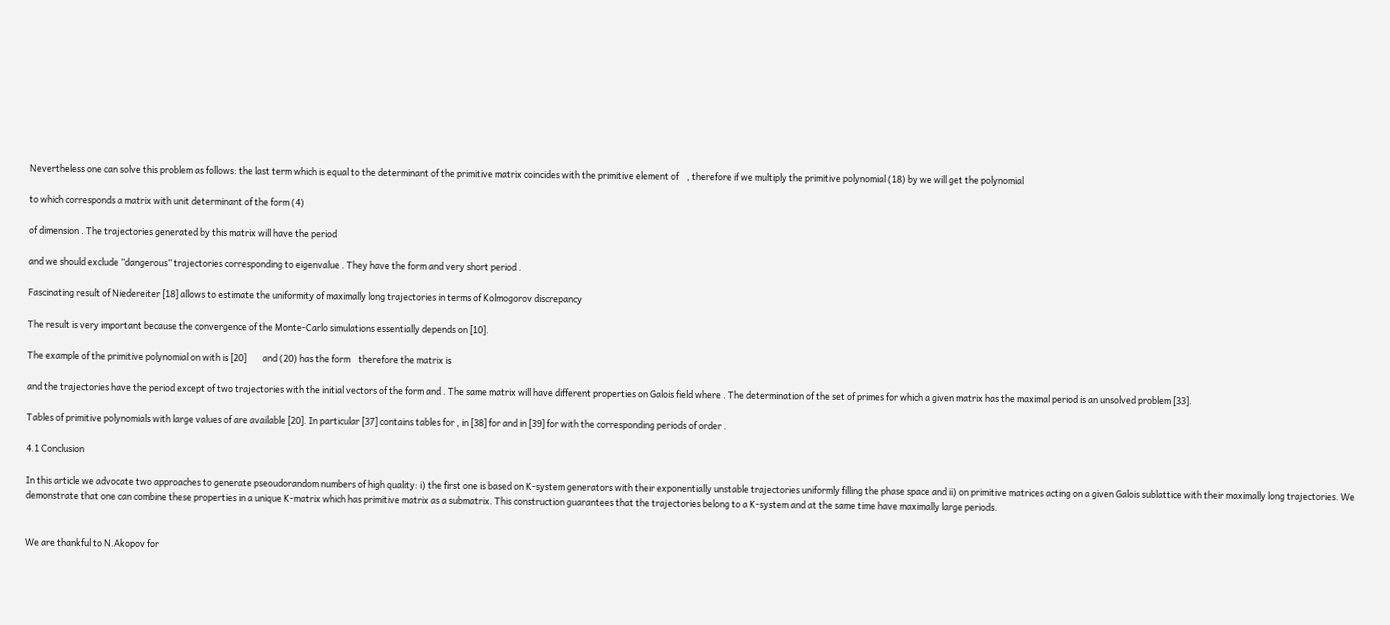Nevertheless one can solve this problem as follows: the last term which is equal to the determinant of the primitive matrix coincides with the primitive element of    , therefore if we multiply the primitive polynomial (18) by we will get the polynomial

to which corresponds a matrix with unit determinant of the form (4)

of dimension . The trajectories generated by this matrix will have the period

and we should exclude ”dangerous” trajectories corresponding to eigenvalue . They have the form and very short period .

Fascinating result of Niedereiter [18] allows to estimate the uniformity of maximally long trajectories in terms of Kolmogorov discrepancy

The result is very important because the convergence of the Monte-Carlo simulations essentially depends on [10].

The example of the primitive polynomial on with is [20]        and (20) has the form    therefore the matrix is

and the trajectories have the period except of two trajectories with the initial vectors of the form and . The same matrix will have different properties on Galois field where . The determination of the set of primes for which a given matrix has the maximal period is an unsolved problem [33].

Tables of primitive polynomials with large values of are available [20]. In particular [37] contains tables for , in [38] for and in [39] for with the corresponding periods of order .

4.1 Conclusion

In this article we advocate two approaches to generate pseoudorandom numbers of high quality: i) the first one is based on K-system generators with their exponentially unstable trajectories uniformly filling the phase space and ii) on primitive matrices acting on a given Galois sublattice with their maximally long trajectories. We demonstrate that one can combine these properties in a unique K-matrix which has primitive matrix as a submatrix. This construction guarantees that the trajectories belong to a K-system and at the same time have maximally large periods.


We are thankful to N.Akopov for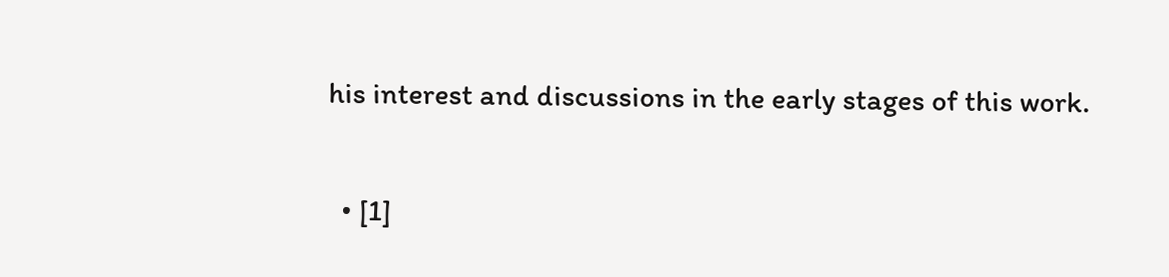his interest and discussions in the early stages of this work.


  • [1]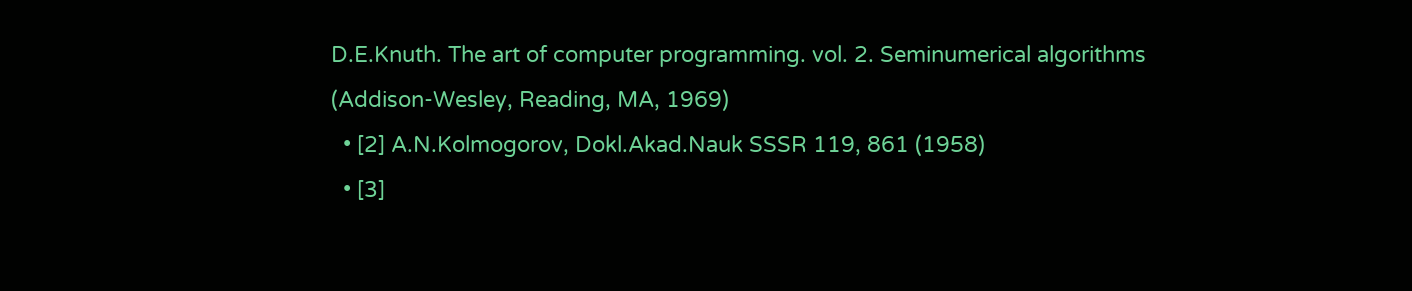D.E.Knuth. The art of computer programming. vol. 2. Seminumerical algorithms (Addison-Wesley, Reading, MA, 1969)
  • [2] A.N.Kolmogorov, Dokl.Akad.Nauk SSSR 119, 861 (1958)
  • [3]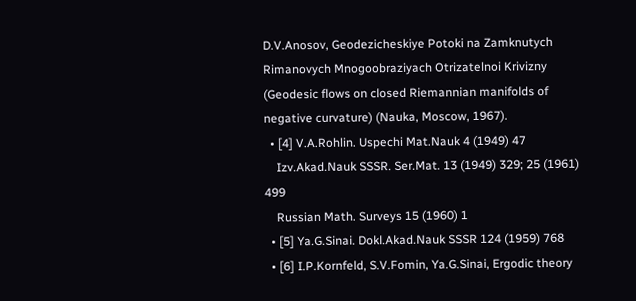D.V.Anosov, Geodezicheskiye Potoki na Zamknutych Rimanovych Mnogoobraziyach Otrizatelnoi Krivizny (Geodesic flows on closed Riemannian manifolds of negative curvature) (Nauka, Moscow, 1967).
  • [4] V.A.Rohlin. Uspechi Mat.Nauk 4 (1949) 47
    Izv.Akad.Nauk SSSR. Ser.Mat. 13 (1949) 329; 25 (1961) 499
    Russian Math. Surveys 15 (1960) 1
  • [5] Ya.G.Sinai. Dokl.Akad.Nauk SSSR 124 (1959) 768
  • [6] I.P.Kornfeld, S.V.Fomin, Ya.G.Sinai, Ergodic theory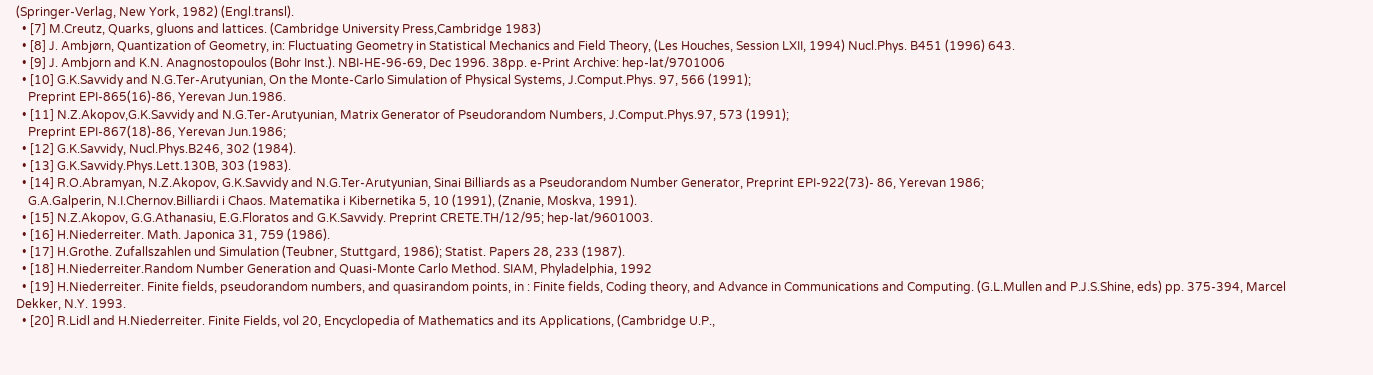(Springer-Verlag, New York, 1982) (Engl.transl).
  • [7] M.Creutz, Quarks, gluons and lattices. (Cambridge University Press,Cambridge 1983)
  • [8] J. Ambjørn, Quantization of Geometry, in: Fluctuating Geometry in Statistical Mechanics and Field Theory, (Les Houches, Session LXII, 1994) Nucl.Phys. B451 (1996) 643.
  • [9] J. Ambjorn and K.N. Anagnostopoulos (Bohr Inst.). NBI-HE-96-69, Dec 1996. 38pp. e-Print Archive: hep-lat/9701006
  • [10] G.K.Savvidy and N.G.Ter-Arutyunian, On the Monte-Carlo Simulation of Physical Systems, J.Comput.Phys. 97, 566 (1991);
    Preprint EPI-865(16)-86, Yerevan Jun.1986.
  • [11] N.Z.Akopov,G.K.Savvidy and N.G.Ter-Arutyunian, Matrix Generator of Pseudorandom Numbers, J.Comput.Phys.97, 573 (1991);
    Preprint EPI-867(18)-86, Yerevan Jun.1986;
  • [12] G.K.Savvidy, Nucl.Phys.B246, 302 (1984).
  • [13] G.K.Savvidy.Phys.Lett.130B, 303 (1983).
  • [14] R.O.Abramyan, N.Z.Akopov, G.K.Savvidy and N.G.Ter-Arutyunian, Sinai Billiards as a Pseudorandom Number Generator, Preprint EPI-922(73)- 86, Yerevan 1986;
    G.A.Galperin, N.I.Chernov.Billiardi i Chaos. Matematika i Kibernetika 5, 10 (1991), (Znanie, Moskva, 1991).
  • [15] N.Z.Akopov, G.G.Athanasiu, E.G.Floratos and G.K.Savvidy. Preprint CRETE.TH/12/95; hep-lat/9601003.
  • [16] H.Niederreiter. Math. Japonica 31, 759 (1986).
  • [17] H.Grothe. Zufallszahlen und Simulation (Teubner, Stuttgard, 1986); Statist. Papers 28, 233 (1987).
  • [18] H.Niederreiter.Random Number Generation and Quasi-Monte Carlo Method. SIAM, Phyladelphia, 1992
  • [19] H.Niederreiter. Finite fields, pseudorandom numbers, and quasirandom points, in : Finite fields, Coding theory, and Advance in Communications and Computing. (G.L.Mullen and P.J.S.Shine, eds) pp. 375-394, Marcel Dekker, N.Y. 1993.
  • [20] R.Lidl and H.Niederreiter. Finite Fields, vol 20, Encyclopedia of Mathematics and its Applications, (Cambridge U.P.,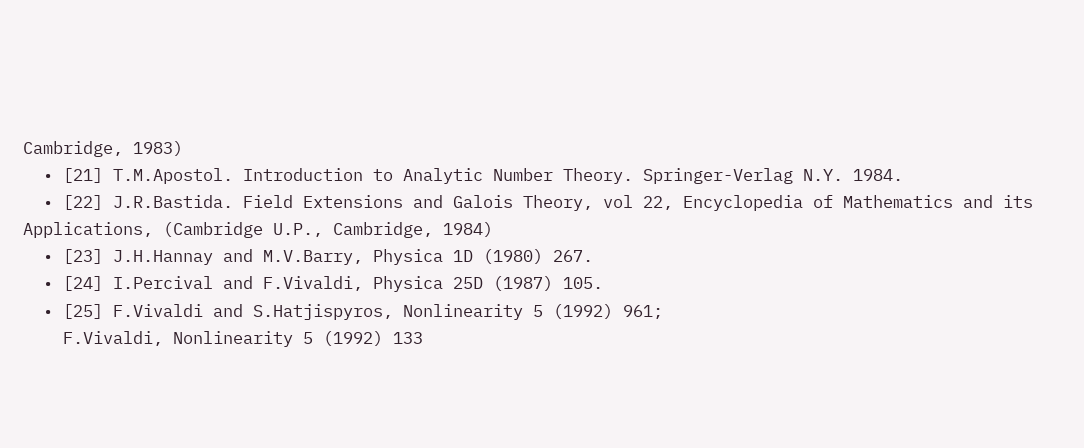Cambridge, 1983)
  • [21] T.M.Apostol. Introduction to Analytic Number Theory. Springer-Verlag N.Y. 1984.
  • [22] J.R.Bastida. Field Extensions and Galois Theory, vol 22, Encyclopedia of Mathematics and its Applications, (Cambridge U.P., Cambridge, 1984)
  • [23] J.H.Hannay and M.V.Barry, Physica 1D (1980) 267.
  • [24] I.Percival and F.Vivaldi, Physica 25D (1987) 105.
  • [25] F.Vivaldi and S.Hatjispyros, Nonlinearity 5 (1992) 961;
    F.Vivaldi, Nonlinearity 5 (1992) 133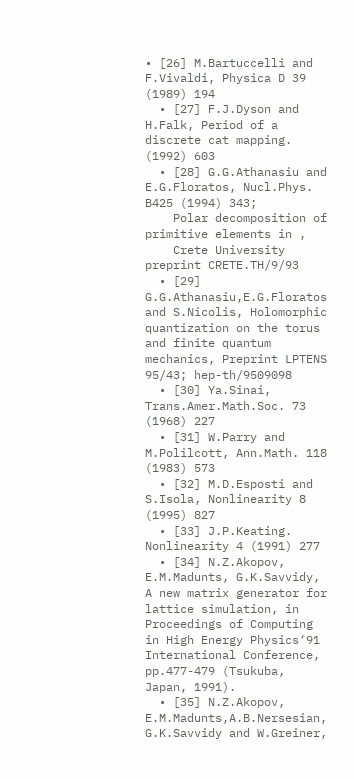• [26] M.Bartuccelli and F.Vivaldi, Physica D 39 (1989) 194
  • [27] F.J.Dyson and H.Falk, Period of a discrete cat mapping. (1992) 603
  • [28] G.G.Athanasiu and E.G.Floratos, Nucl.Phys. B425 (1994) 343;
    Polar decomposition of primitive elements in ,
    Crete University preprint CRETE.TH/9/93
  • [29] G.G.Athanasiu,E.G.Floratos and S.Nicolis, Holomorphic quantization on the torus and finite quantum mechanics, Preprint LPTENS 95/43; hep-th/9509098
  • [30] Ya.Sinai, Trans.Amer.Math.Soc. 73 (1968) 227
  • [31] W.Parry and M.Polilcott, Ann.Math. 118 (1983) 573
  • [32] M.D.Esposti and S.Isola, Nonlinearity 8 (1995) 827
  • [33] J.P.Keating. Nonlinearity 4 (1991) 277
  • [34] N.Z.Akopov, E.M.Madunts, G.K.Savvidy, A new matrix generator for lattice simulation, in Proceedings of Computing in High Energy Physics‘91 International Conference, pp.477-479 (Tsukuba, Japan, 1991).
  • [35] N.Z.Akopov, E.M.Madunts,A.B.Nersesian, G.K.Savvidy and W.Greiner,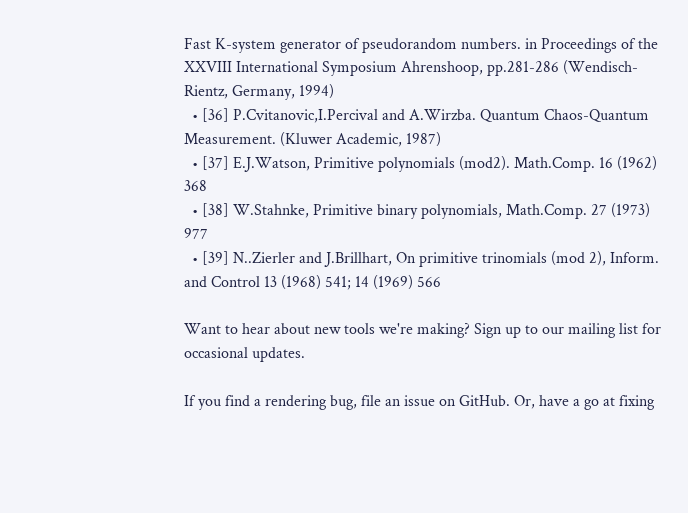Fast K-system generator of pseudorandom numbers. in Proceedings of the XXVIII International Symposium Ahrenshoop, pp.281-286 (Wendisch-Rientz, Germany, 1994)
  • [36] P.Cvitanovic,I.Percival and A.Wirzba. Quantum Chaos-Quantum Measurement. (Kluwer Academic, 1987)
  • [37] E.J.Watson, Primitive polynomials (mod2). Math.Comp. 16 (1962) 368
  • [38] W.Stahnke, Primitive binary polynomials, Math.Comp. 27 (1973) 977
  • [39] N..Zierler and J.Brillhart, On primitive trinomials (mod 2), Inform. and Control 13 (1968) 541; 14 (1969) 566

Want to hear about new tools we're making? Sign up to our mailing list for occasional updates.

If you find a rendering bug, file an issue on GitHub. Or, have a go at fixing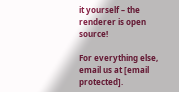it yourself – the renderer is open source!

For everything else, email us at [email protected].